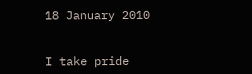18 January 2010


I take pride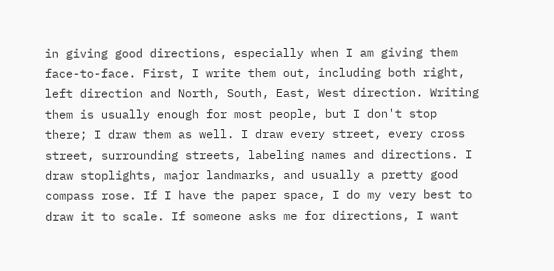in giving good directions, especially when I am giving them face-to-face. First, I write them out, including both right, left direction and North, South, East, West direction. Writing them is usually enough for most people, but I don't stop there; I draw them as well. I draw every street, every cross street, surrounding streets, labeling names and directions. I draw stoplights, major landmarks, and usually a pretty good compass rose. If I have the paper space, I do my very best to draw it to scale. If someone asks me for directions, I want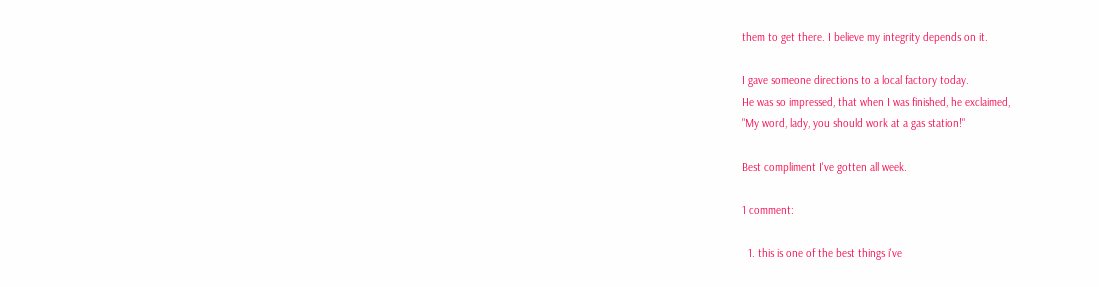them to get there. I believe my integrity depends on it.

I gave someone directions to a local factory today.
He was so impressed, that when I was finished, he exclaimed,
"My word, lady, you should work at a gas station!"

Best compliment I've gotten all week.

1 comment:

  1. this is one of the best things i've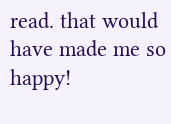read. that would have made me so happy!